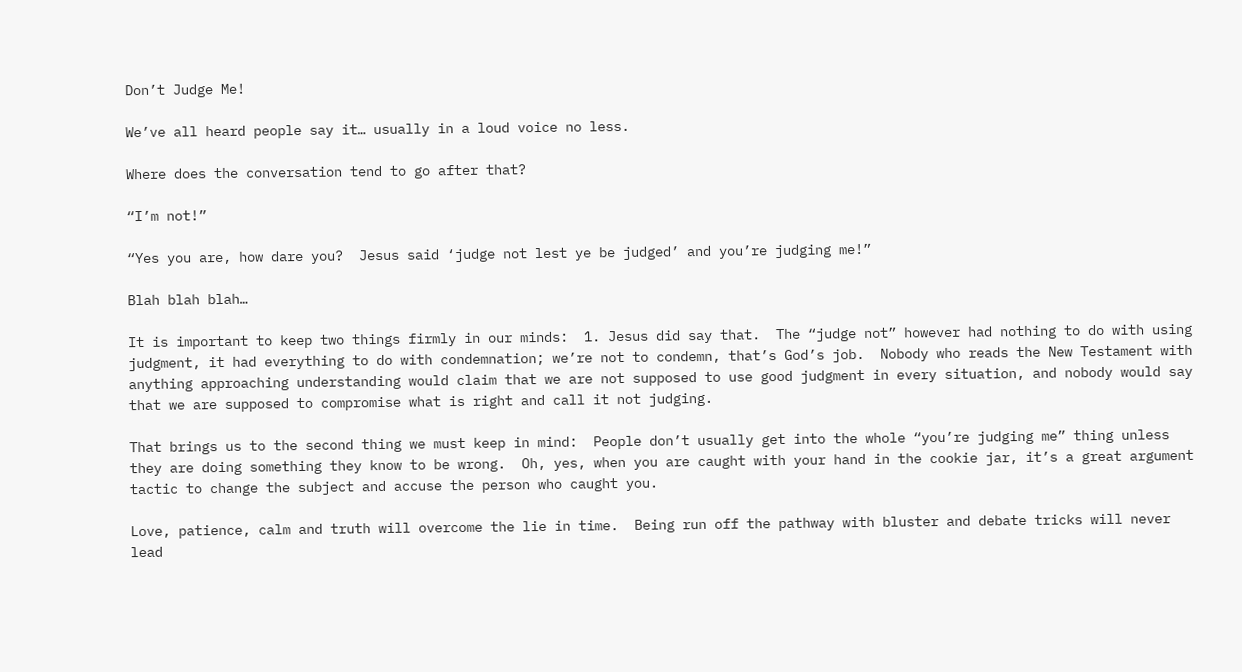Don’t Judge Me!

We’ve all heard people say it… usually in a loud voice no less.

Where does the conversation tend to go after that?

“I’m not!”

“Yes you are, how dare you?  Jesus said ‘judge not lest ye be judged’ and you’re judging me!”

Blah blah blah…

It is important to keep two things firmly in our minds:  1. Jesus did say that.  The “judge not” however had nothing to do with using judgment, it had everything to do with condemnation; we’re not to condemn, that’s God’s job.  Nobody who reads the New Testament with anything approaching understanding would claim that we are not supposed to use good judgment in every situation, and nobody would say that we are supposed to compromise what is right and call it not judging.

That brings us to the second thing we must keep in mind:  People don’t usually get into the whole “you’re judging me” thing unless they are doing something they know to be wrong.  Oh, yes, when you are caught with your hand in the cookie jar, it’s a great argument tactic to change the subject and accuse the person who caught you.

Love, patience, calm and truth will overcome the lie in time.  Being run off the pathway with bluster and debate tricks will never lead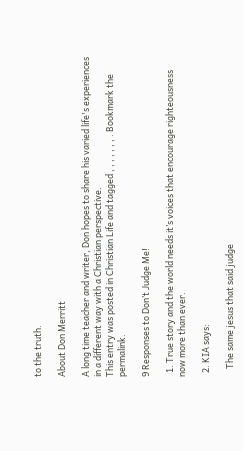to the truth.

About Don Merritt

A long time teacher and writer, Don hopes to share his varied life's experiences in a different way with a Christian perspective.
This entry was posted in Christian Life and tagged , , , , , , , . Bookmark the permalink.

9 Responses to Don’t Judge Me!

  1. True story and the world needs it’s voices that encourage righteousness now more than ever.

  2. KIA says:

    The same jesus that said judge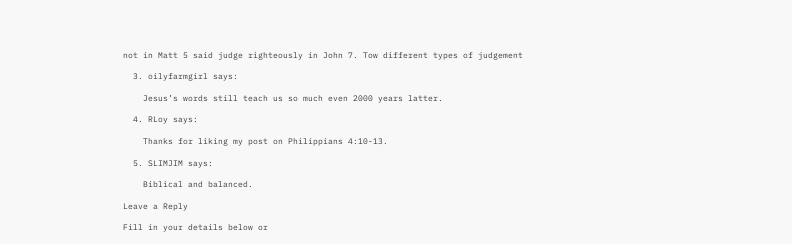not in Matt 5 said judge righteously in John 7. Tow different types of judgement

  3. oilyfarmgirl says:

    Jesus’s words still teach us so much even 2000 years latter.

  4. RLoy says:

    Thanks for liking my post on Philippians 4:10-13.

  5. SLIMJIM says:

    Biblical and balanced.

Leave a Reply

Fill in your details below or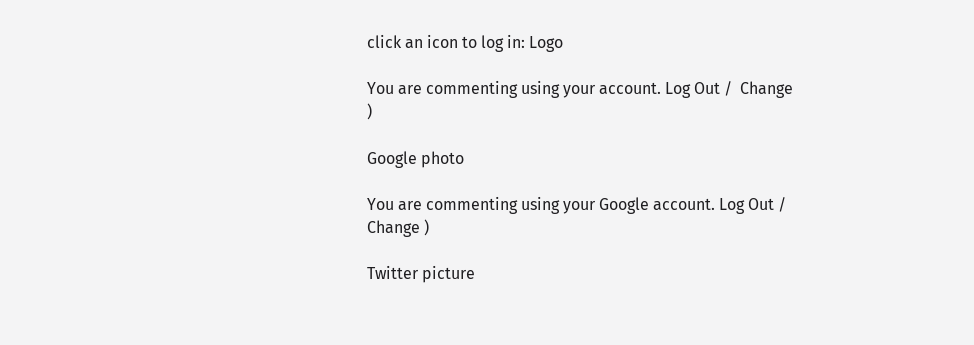click an icon to log in: Logo

You are commenting using your account. Log Out /  Change )

Google photo

You are commenting using your Google account. Log Out /  Change )

Twitter picture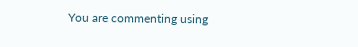You are commenting using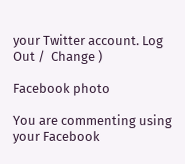your Twitter account. Log Out /  Change )

Facebook photo

You are commenting using your Facebook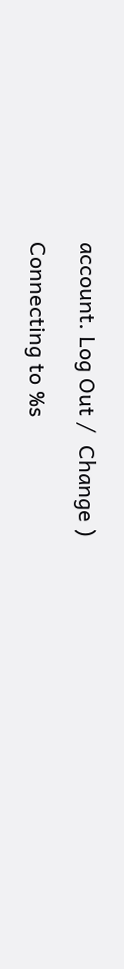account. Log Out /  Change )

Connecting to %s